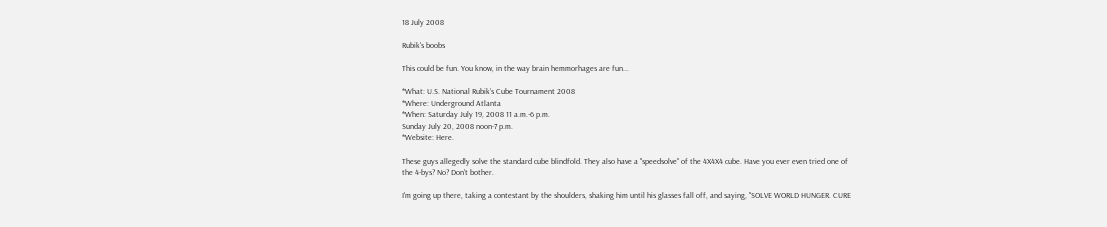18 July 2008

Rubik's boobs

This could be fun. You know, in the way brain hemmorhages are fun...

*What: U.S. National Rubik’s Cube Tournament 2008
*Where: Underground Atlanta
*When: Saturday July 19, 2008 11 a.m.-6 p.m.
Sunday July 20, 2008 noon-7 p.m.
*Website: Here.

These guys allegedly solve the standard cube blindfold. They also have a "speedsolve" of the 4X4X4 cube. Have you ever even tried one of the 4-bys? No? Don't bother.

I'm going up there, taking a contestant by the shoulders, shaking him until his glasses fall off, and saying, "SOLVE WORLD HUNGER. CURE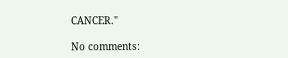CANCER."

No comments: